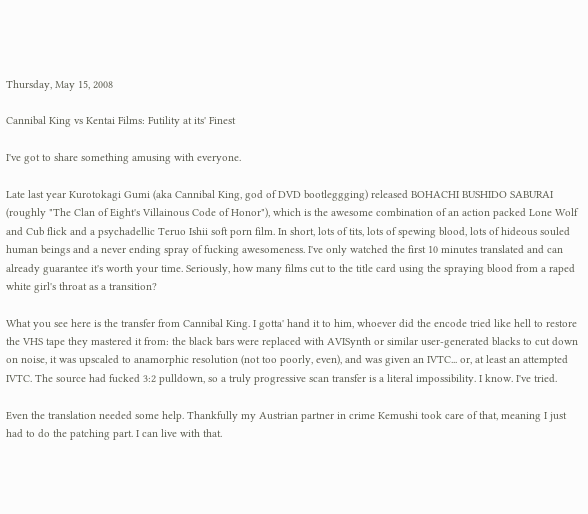Thursday, May 15, 2008

Cannibal King vs Kentai Films: Futility at its' Finest

I've got to share something amusing with everyone.

Late last year Kurotokagi Gumi (aka Cannibal King, god of DVD bootleggging) released BOHACHI BUSHIDO SABURAI (roughly "The Clan of Eight's Villainous Code of Honor"), which is the awesome combination of an action packed Lone Wolf and Cub flick and a psychadellic Teruo Ishii soft porn film. In short, lots of tits, lots of spewing blood, lots of hideous souled human beings and a never ending spray of fucking awesomeness. I've only watched the first 10 minutes translated and can already guarantee it's worth your time. Seriously, how many films cut to the title card using the spraying blood from a raped white girl's throat as a transition?

What you see here is the transfer from Cannibal King. I gotta' hand it to him, whoever did the encode tried like hell to restore the VHS tape they mastered it from: the black bars were replaced with AVISynth or similar user-generated blacks to cut down on noise, it was upscaled to anamorphic resolution (not too poorly, even), and was given an IVTC... or, at least an attempted IVTC. The source had fucked 3:2 pulldown, so a truly progressive scan transfer is a literal impossibility. I know. I've tried.

Even the translation needed some help. Thankfully my Austrian partner in crime Kemushi took care of that, meaning I just had to do the patching part. I can live with that.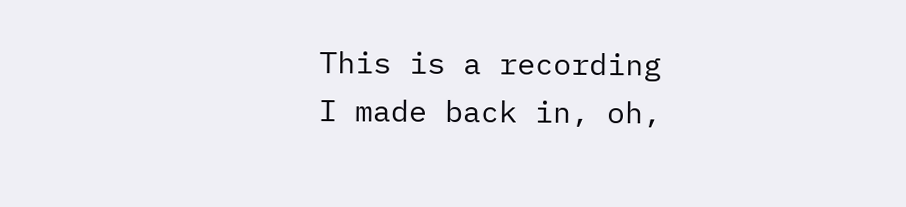This is a recording I made back in, oh,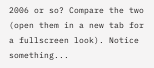2006 or so? Compare the two (open them in a new tab for a fullscreen look). Notice something...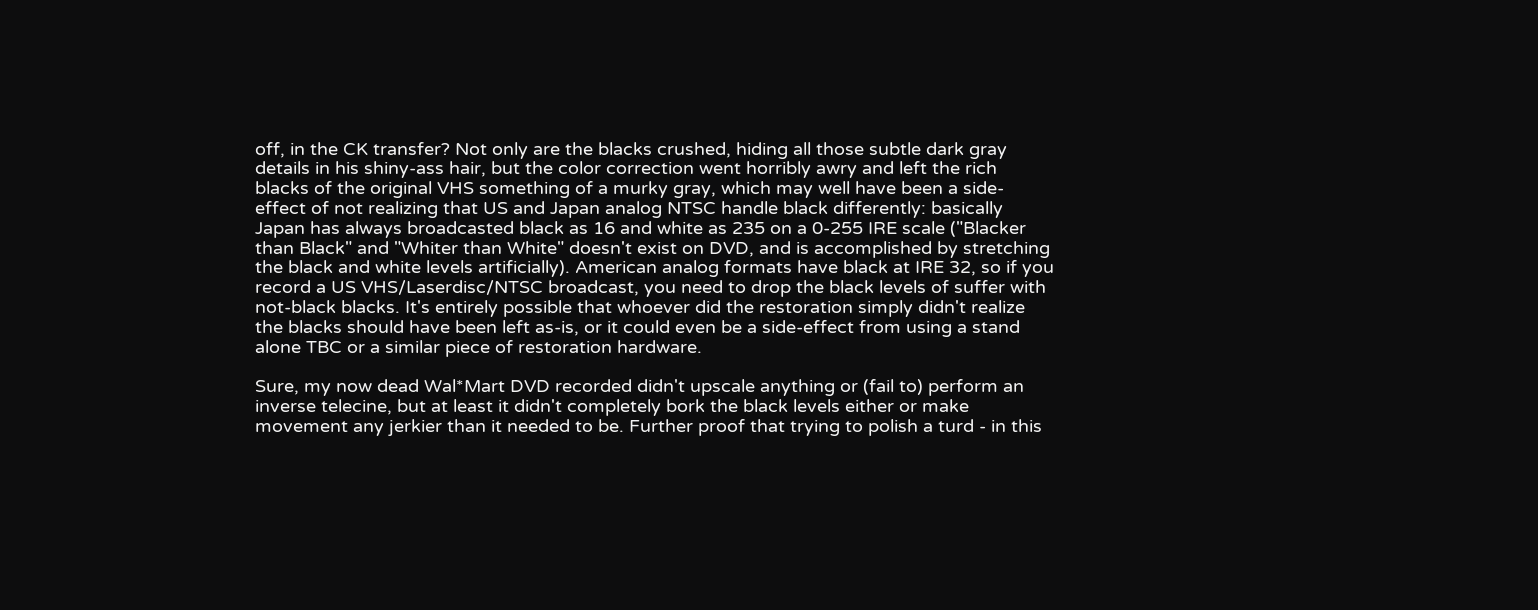off, in the CK transfer? Not only are the blacks crushed, hiding all those subtle dark gray details in his shiny-ass hair, but the color correction went horribly awry and left the rich blacks of the original VHS something of a murky gray, which may well have been a side-effect of not realizing that US and Japan analog NTSC handle black differently: basically Japan has always broadcasted black as 16 and white as 235 on a 0-255 IRE scale ("Blacker than Black" and "Whiter than White" doesn't exist on DVD, and is accomplished by stretching the black and white levels artificially). American analog formats have black at IRE 32, so if you record a US VHS/Laserdisc/NTSC broadcast, you need to drop the black levels of suffer with not-black blacks. It's entirely possible that whoever did the restoration simply didn't realize the blacks should have been left as-is, or it could even be a side-effect from using a stand alone TBC or a similar piece of restoration hardware.

Sure, my now dead Wal*Mart DVD recorded didn't upscale anything or (fail to) perform an inverse telecine, but at least it didn't completely bork the black levels either or make movement any jerkier than it needed to be. Further proof that trying to polish a turd - in this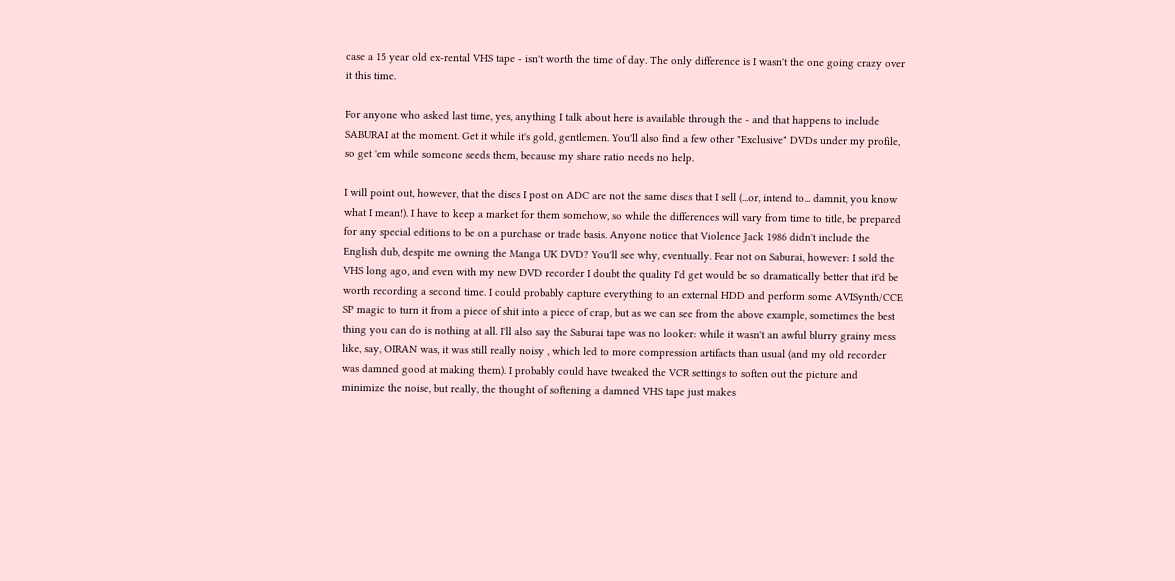case a 15 year old ex-rental VHS tape - isn't worth the time of day. The only difference is I wasn't the one going crazy over it this time.

For anyone who asked last time, yes, anything I talk about here is available through the - and that happens to include SABURAI at the moment. Get it while it's gold, gentlemen. You'll also find a few other "Exclusive" DVDs under my profile, so get 'em while someone seeds them, because my share ratio needs no help.

I will point out, however, that the discs I post on ADC are not the same discs that I sell (...or, intend to... damnit, you know what I mean!). I have to keep a market for them somehow, so while the differences will vary from time to title, be prepared for any special editions to be on a purchase or trade basis. Anyone notice that Violence Jack 1986 didn't include the English dub, despite me owning the Manga UK DVD? You'll see why, eventually. Fear not on Saburai, however: I sold the VHS long ago, and even with my new DVD recorder I doubt the quality I'd get would be so dramatically better that it'd be worth recording a second time. I could probably capture everything to an external HDD and perform some AVISynth/CCE SP magic to turn it from a piece of shit into a piece of crap, but as we can see from the above example, sometimes the best thing you can do is nothing at all. I'll also say the Saburai tape was no looker: while it wasn't an awful blurry grainy mess like, say, OIRAN was, it was still really noisy , which led to more compression artifacts than usual (and my old recorder was damned good at making them). I probably could have tweaked the VCR settings to soften out the picture and minimize the noise, but really, the thought of softening a damned VHS tape just makes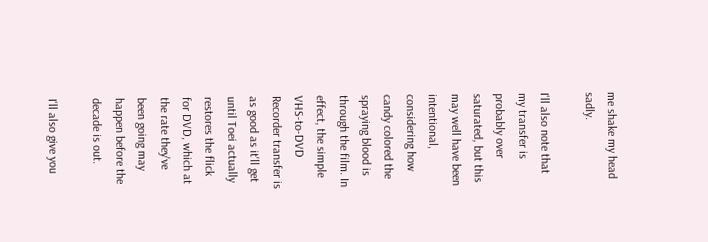me shake my head sadly.

I'll also note that my transfer is probably over saturated, but this may well have been intentional, considering how candy colored the spraying blood is through the film. In effect, the simple VHS-to-DVD Recorder transfer is as good as it'll get until Toei actually restores the flick for DVD, which at the rate they've been going may happen before the decade is out.

I'll also give you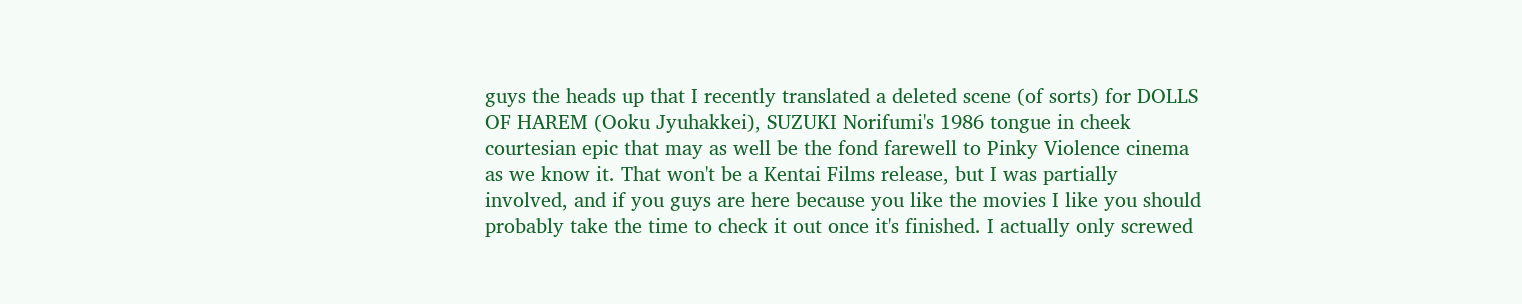guys the heads up that I recently translated a deleted scene (of sorts) for DOLLS OF HAREM (Ooku Jyuhakkei), SUZUKI Norifumi's 1986 tongue in cheek courtesian epic that may as well be the fond farewell to Pinky Violence cinema as we know it. That won't be a Kentai Films release, but I was partially involved, and if you guys are here because you like the movies I like you should probably take the time to check it out once it's finished. I actually only screwed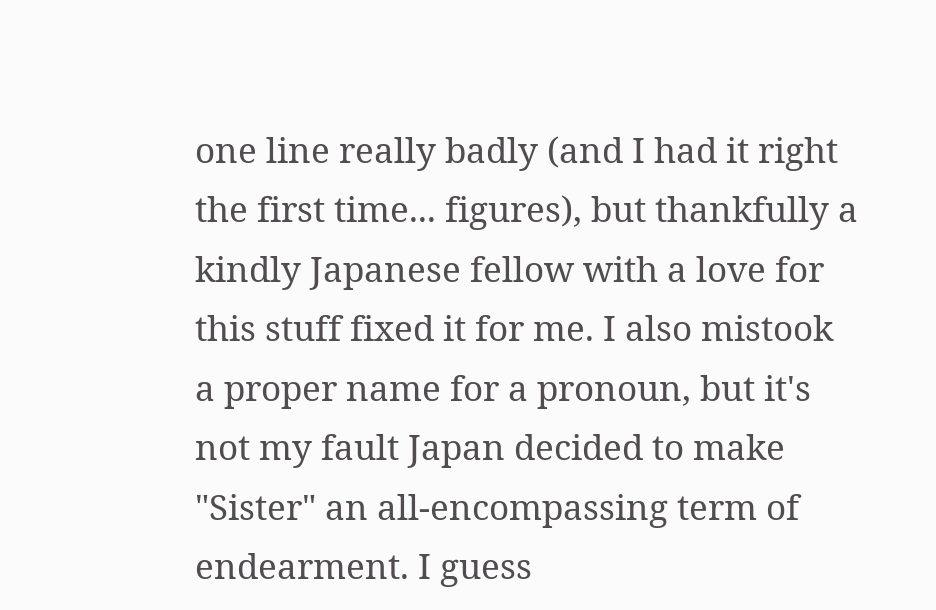one line really badly (and I had it right the first time... figures), but thankfully a kindly Japanese fellow with a love for this stuff fixed it for me. I also mistook a proper name for a pronoun, but it's not my fault Japan decided to make "Sister" an all-encompassing term of endearment. I guess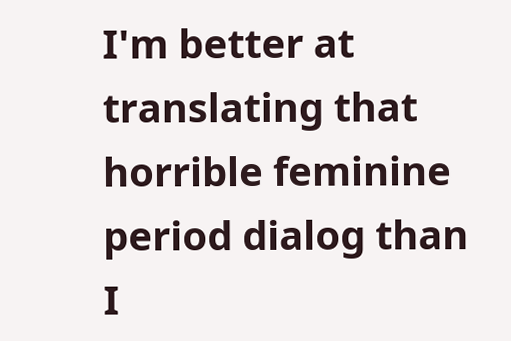I'm better at translating that horrible feminine period dialog than I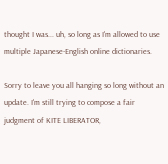thought I was... uh, so long as I'm allowed to use multiple Japanese-English online dictionaries.

Sorry to leave you all hanging so long without an update. I'm still trying to compose a fair judgment of KITE LIBERATOR,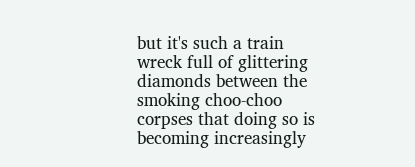but it's such a train wreck full of glittering diamonds between the smoking choo-choo corpses that doing so is becoming increasingly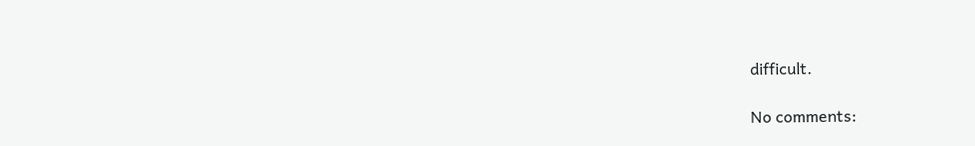difficult.

No comments: